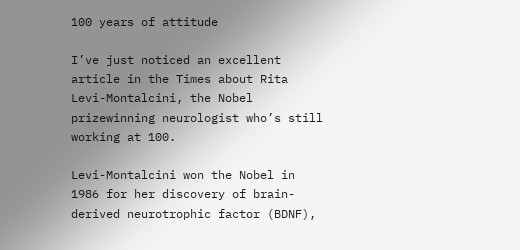100 years of attitude

I’ve just noticed an excellent article in the Times about Rita Levi-Montalcini, the Nobel prizewinning neurologist who’s still working at 100.

Levi-Montalcini won the Nobel in 1986 for her discovery of brain-derived neurotrophic factor (BDNF),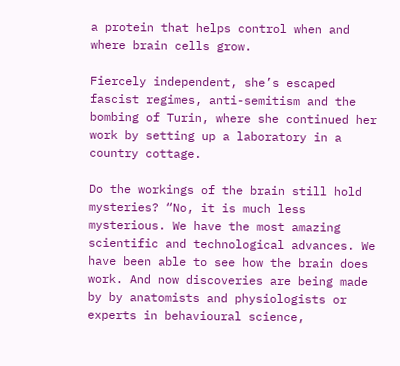a protein that helps control when and where brain cells grow.

Fiercely independent, she’s escaped fascist regimes, anti-semitism and the bombing of Turin, where she continued her work by setting up a laboratory in a country cottage.

Do the workings of the brain still hold mysteries? “No, it is much less mysterious. We have the most amazing scientific and technological advances. We have been able to see how the brain does work. And now discoveries are being made by by anatomists and physiologists or experts in behavioural science,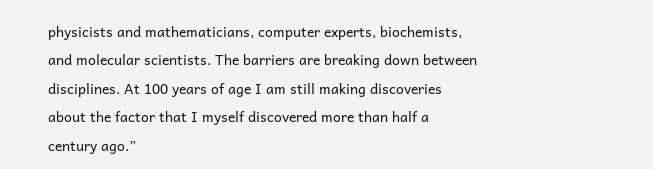physicists and mathematicians, computer experts, biochemists, and molecular scientists. The barriers are breaking down between disciplines. At 100 years of age I am still making discoveries about the factor that I myself discovered more than half a century ago.”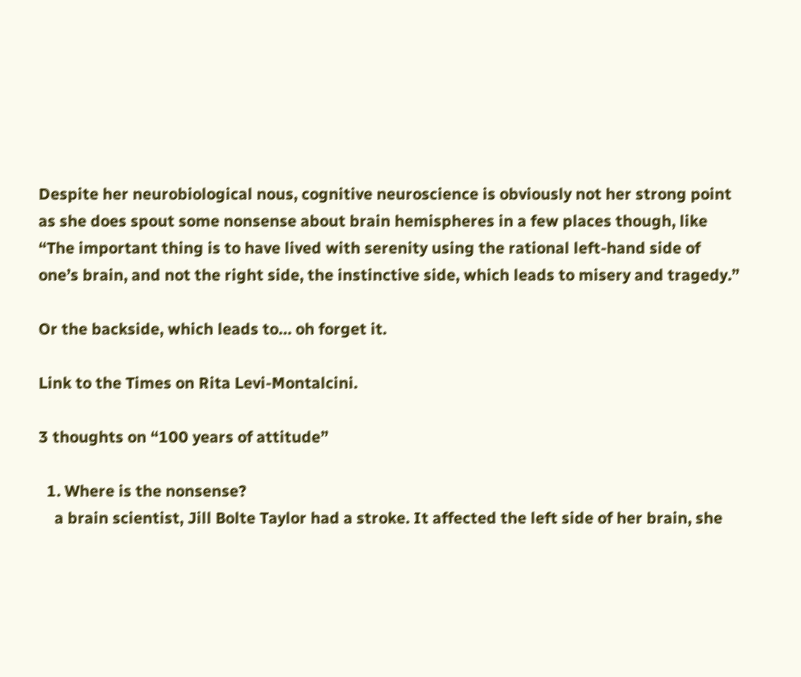Despite her neurobiological nous, cognitive neuroscience is obviously not her strong point as she does spout some nonsense about brain hemispheres in a few places though, like “The important thing is to have lived with serenity using the rational left-hand side of one’s brain, and not the right side, the instinctive side, which leads to misery and tragedy.”

Or the backside, which leads to… oh forget it.

Link to the Times on Rita Levi-Montalcini.

3 thoughts on “100 years of attitude”

  1. Where is the nonsense?
    a brain scientist, Jill Bolte Taylor had a stroke. It affected the left side of her brain, she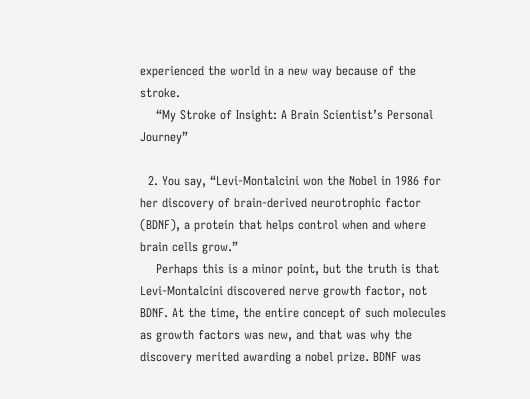experienced the world in a new way because of the stroke.
    “My Stroke of Insight: A Brain Scientist’s Personal Journey”

  2. You say, “Levi-Montalcini won the Nobel in 1986 for her discovery of brain-derived neurotrophic factor (BDNF), a protein that helps control when and where brain cells grow.”
    Perhaps this is a minor point, but the truth is that Levi-Montalcini discovered nerve growth factor, not BDNF. At the time, the entire concept of such molecules as growth factors was new, and that was why the discovery merited awarding a nobel prize. BDNF was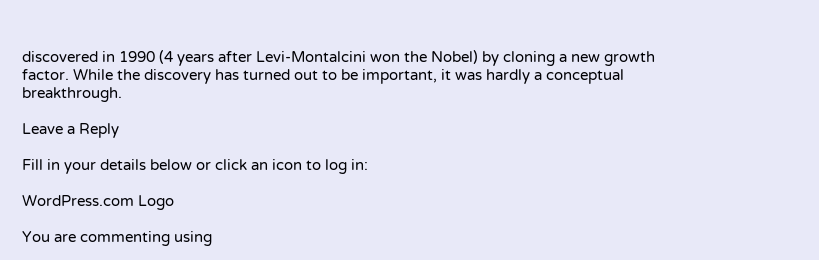discovered in 1990 (4 years after Levi-Montalcini won the Nobel) by cloning a new growth factor. While the discovery has turned out to be important, it was hardly a conceptual breakthrough.

Leave a Reply

Fill in your details below or click an icon to log in:

WordPress.com Logo

You are commenting using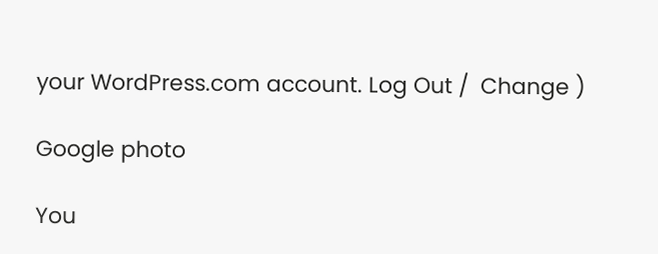your WordPress.com account. Log Out /  Change )

Google photo

You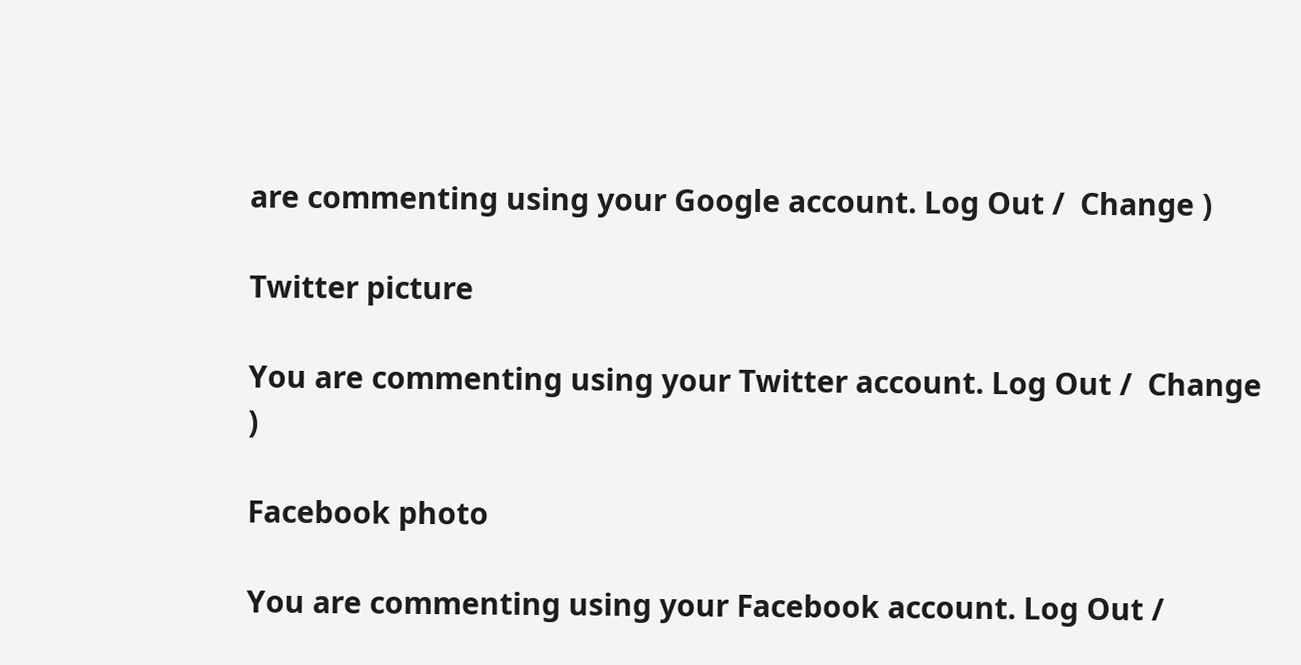are commenting using your Google account. Log Out /  Change )

Twitter picture

You are commenting using your Twitter account. Log Out /  Change )

Facebook photo

You are commenting using your Facebook account. Log Out /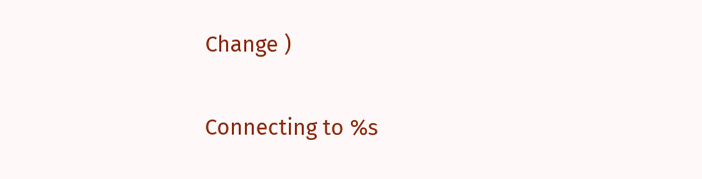Change )

Connecting to %s